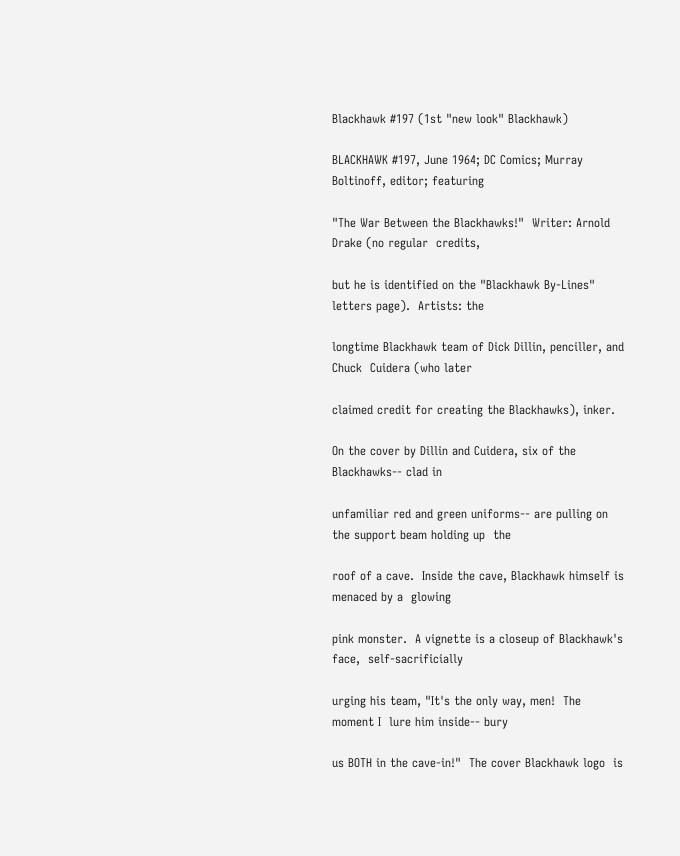Blackhawk #197 (1st "new look" Blackhawk)

BLACKHAWK #197, June 1964; DC Comics; Murray Boltinoff, editor; featuring

"The War Between the Blackhawks!"  Writer: Arnold Drake (no regular  credits,

but he is identified on the "Blackhawk By-Lines" letters page).  Artists: the

longtime Blackhawk team of Dick Dillin, penciller, and Chuck  Cuidera (who later

claimed credit for creating the Blackhawks), inker.

On the cover by Dillin and Cuidera, six of the Blackhawks-- clad in

unfamiliar red and green uniforms-- are pulling on the support beam holding up  the

roof of a cave.  Inside the cave, Blackhawk himself is menaced by a  glowing

pink monster.  A vignette is a closeup of Blackhawk's face,  self-sacrificially

urging his team, "It's the only way, men!  The moment I  lure him inside-- bury

us BOTH in the cave-in!"  The cover Blackhawk logo  is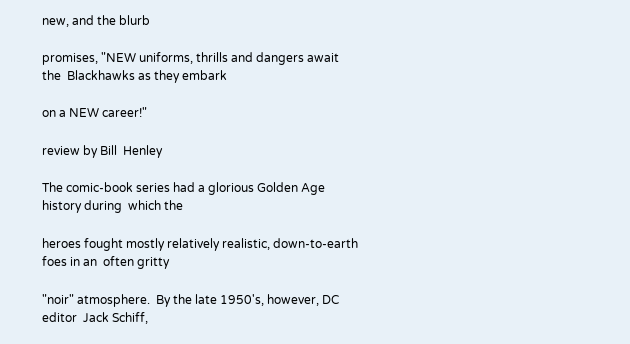new, and the blurb

promises, "NEW uniforms, thrills and dangers await the  Blackhawks as they embark

on a NEW career!"

review by Bill  Henley

The comic-book series had a glorious Golden Age history during  which the

heroes fought mostly relatively realistic, down-to-earth foes in an  often gritty

"noir" atmosphere.  By the late 1950's, however, DC editor  Jack Schiff,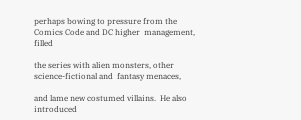perhaps bowing to pressure from the Comics Code and DC higher  management, filled

the series with alien monsters, other science-fictional and  fantasy menaces,

and lame new costumed villains.  He also introduced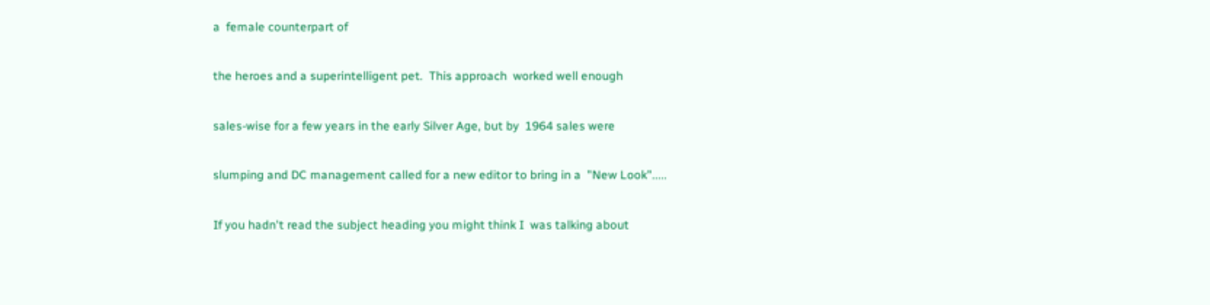a  female counterpart of

the heroes and a superintelligent pet.  This approach  worked well enough

sales-wise for a few years in the early Silver Age, but by  1964 sales were

slumping and DC management called for a new editor to bring in a  "New Look".....

If you hadn't read the subject heading you might think I  was talking about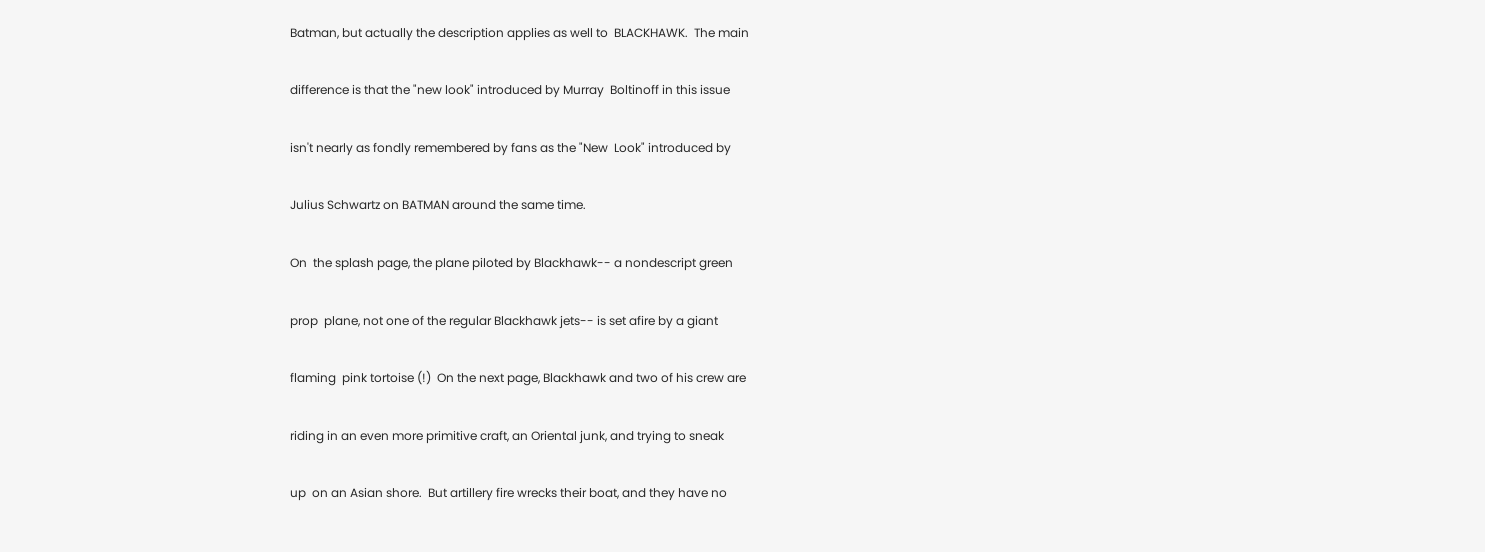Batman, but actually the description applies as well to  BLACKHAWK.  The main

difference is that the "new look" introduced by Murray  Boltinoff in this issue

isn't nearly as fondly remembered by fans as the "New  Look" introduced by

Julius Schwartz on BATMAN around the same time.

On  the splash page, the plane piloted by Blackhawk-- a nondescript green

prop  plane, not one of the regular Blackhawk jets-- is set afire by a giant

flaming  pink tortoise (!)  On the next page, Blackhawk and two of his crew are

riding in an even more primitive craft, an Oriental junk, and trying to sneak

up  on an Asian shore.  But artillery fire wrecks their boat, and they have no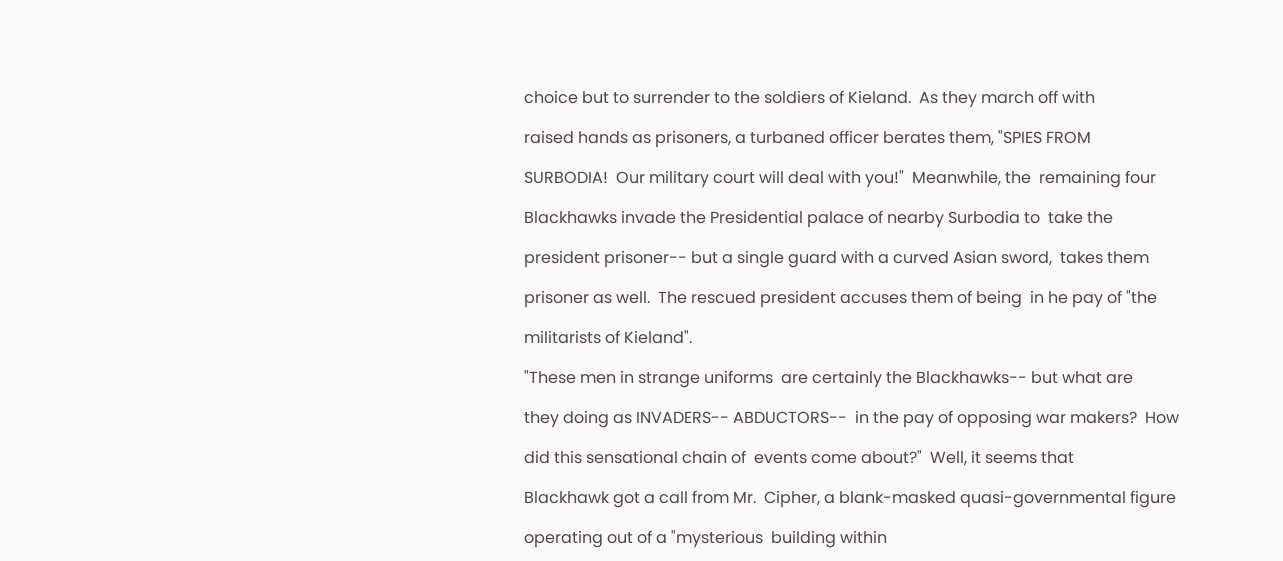choice but to surrender to the soldiers of Kieland.  As they march off with

raised hands as prisoners, a turbaned officer berates them, "SPIES FROM

SURBODIA!  Our military court will deal with you!"  Meanwhile, the  remaining four

Blackhawks invade the Presidential palace of nearby Surbodia to  take the

president prisoner-- but a single guard with a curved Asian sword,  takes them

prisoner as well.  The rescued president accuses them of being  in he pay of "the

militarists of Kieland".

"These men in strange uniforms  are certainly the Blackhawks-- but what are

they doing as INVADERS-- ABDUCTORS--  in the pay of opposing war makers?  How

did this sensational chain of  events come about?"  Well, it seems that

Blackhawk got a call from Mr.  Cipher, a blank-masked quasi-governmental figure

operating out of a "mysterious  building within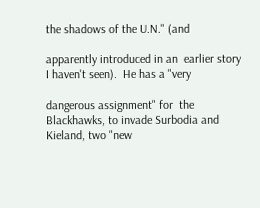the shadows of the U.N." (and

apparently introduced in an  earlier story I haven't seen).  He has a "very

dangerous assignment" for  the Blackhawks, to invade Surbodia and Kieland, two "new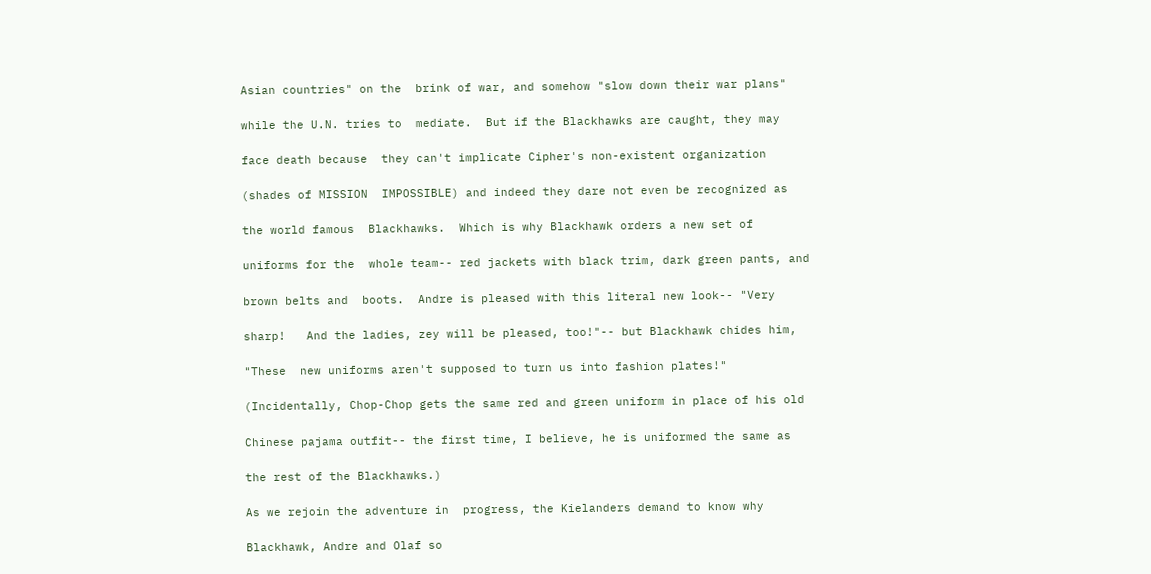Asian countries" on the  brink of war, and somehow "slow down their war plans"

while the U.N. tries to  mediate.  But if the Blackhawks are caught, they may

face death because  they can't implicate Cipher's non-existent organization

(shades of MISSION  IMPOSSIBLE) and indeed they dare not even be recognized as

the world famous  Blackhawks.  Which is why Blackhawk orders a new set of

uniforms for the  whole team-- red jackets with black trim, dark green pants, and

brown belts and  boots.  Andre is pleased with this literal new look-- "Very

sharp!   And the ladies, zey will be pleased, too!"-- but Blackhawk chides him,

"These  new uniforms aren't supposed to turn us into fashion plates!"

(Incidentally, Chop-Chop gets the same red and green uniform in place of his old

Chinese pajama outfit-- the first time, I believe, he is uniformed the same as

the rest of the Blackhawks.)

As we rejoin the adventure in  progress, the Kielanders demand to know why

Blackhawk, Andre and Olaf so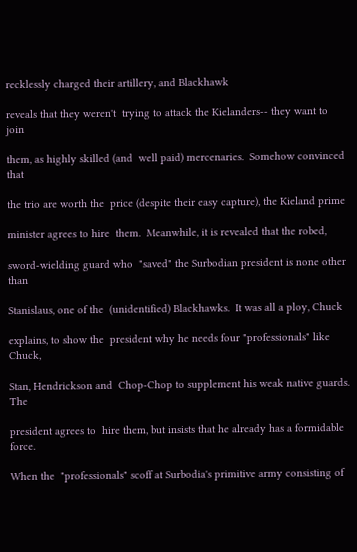recklessly charged their artillery, and Blackhawk

reveals that they weren't  trying to attack the Kielanders-- they want to join

them, as highly skilled (and  well paid) mercenaries.  Somehow convinced that

the trio are worth the  price (despite their easy capture), the Kieland prime

minister agrees to hire  them.  Meanwhile, it is revealed that the robed,

sword-wielding guard who  "saved" the Surbodian president is none other than

Stanislaus, one of the  (unidentified) Blackhawks.  It was all a ploy, Chuck

explains, to show the  president why he needs four "professionals" like Chuck,

Stan, Hendrickson and  Chop-Chop to supplement his weak native guards.  The

president agrees to  hire them, but insists that he already has a formidable force.

When the  "professionals" scoff at Surbodia's primitive army consisting of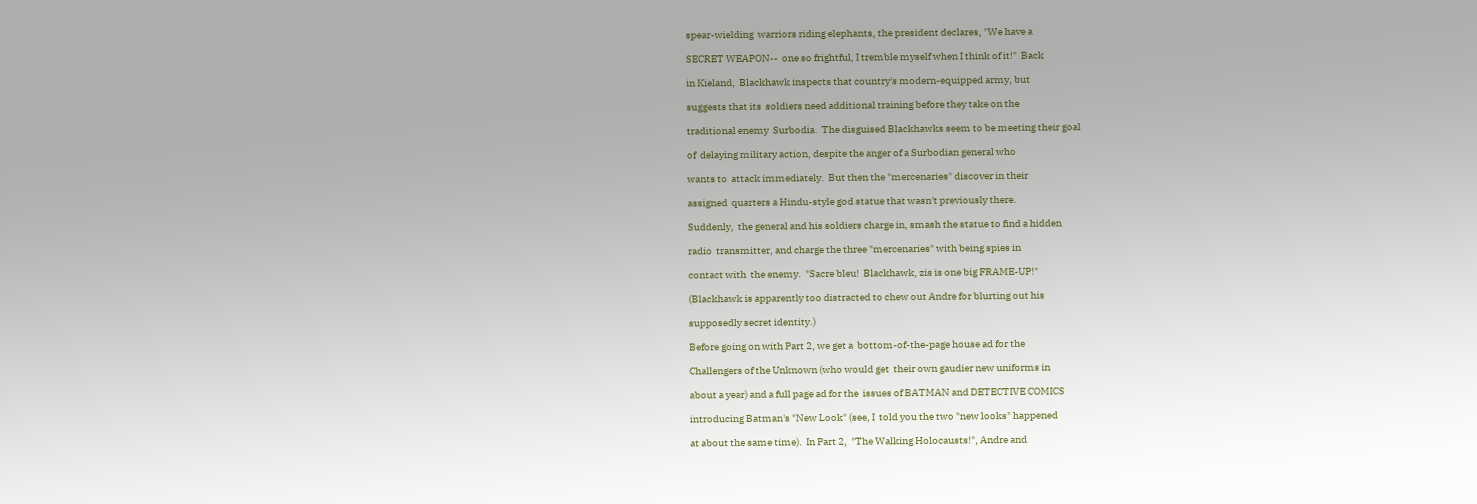spear-wielding  warriors riding elephants, the president declares, "We have a

SECRET WEAPON--  one so frightful, I tremble myself when I think of it!"  Back

in Kieland,  Blackhawk inspects that country's modern-equipped army, but

suggests that its  soldiers need additional training before they take on the

traditional enemy  Surbodia.  The disguised Blackhawks seem to be meeting their goal

of  delaying military action, despite the anger of a Surbodian general who

wants to  attack immediately.  But then the "mercenaries" discover in their

assigned  quarters a Hindu-style god statue that wasn't previously there.

Suddenly,  the general and his soldiers charge in, smash the statue to find a hidden

radio  transmitter, and charge the three "mercenaries" with being spies in

contact with  the enemy.  "Sacre bleu!  Blackhawk, zis is one big FRAME-UP!"

(Blackhawk is apparently too distracted to chew out Andre for blurting out his

supposedly secret identity.)

Before going on with Part 2, we get a  bottom-of-the-page house ad for the

Challengers of the Unknown (who would get  their own gaudier new uniforms in

about a year) and a full page ad for the  issues of BATMAN and DETECTIVE COMICS

introducing Batman's "New Look" (see, I  told you the two "new looks" happened

at about the same time).  In Part 2,  "The Walking Holocausts!", Andre and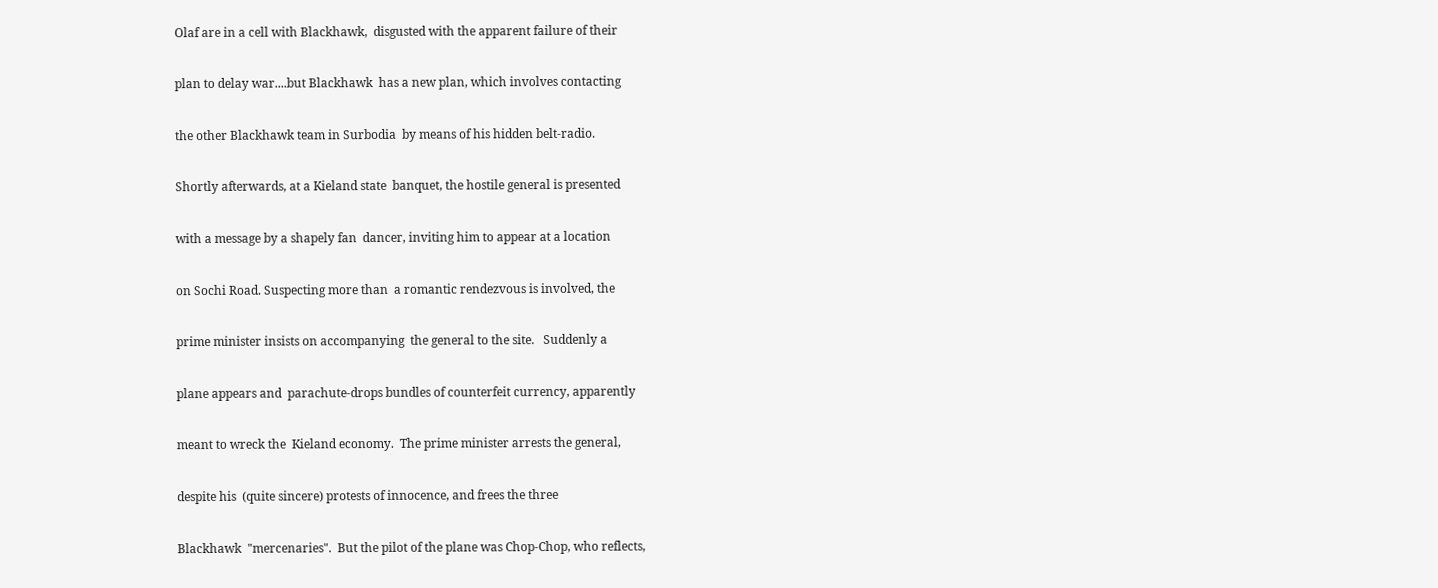Olaf are in a cell with Blackhawk,  disgusted with the apparent failure of their

plan to delay war....but Blackhawk  has a new plan, which involves contacting

the other Blackhawk team in Surbodia  by means of his hidden belt-radio.

Shortly afterwards, at a Kieland state  banquet, the hostile general is presented

with a message by a shapely fan  dancer, inviting him to appear at a location

on Sochi Road. Suspecting more than  a romantic rendezvous is involved, the

prime minister insists on accompanying  the general to the site.   Suddenly a

plane appears and  parachute-drops bundles of counterfeit currency, apparently

meant to wreck the  Kieland economy.  The prime minister arrests the general,

despite his  (quite sincere) protests of innocence, and frees the three

Blackhawk  "mercenaries".  But the pilot of the plane was Chop-Chop, who reflects,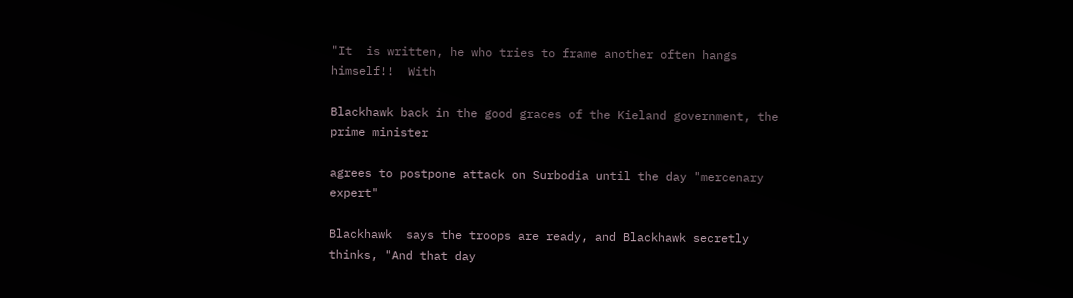"It  is written, he who tries to frame another often hangs himself!!  With

Blackhawk back in the good graces of the Kieland government, the prime minister

agrees to postpone attack on Surbodia until the day "mercenary expert"

Blackhawk  says the troops are ready, and Blackhawk secretly thinks, "And that day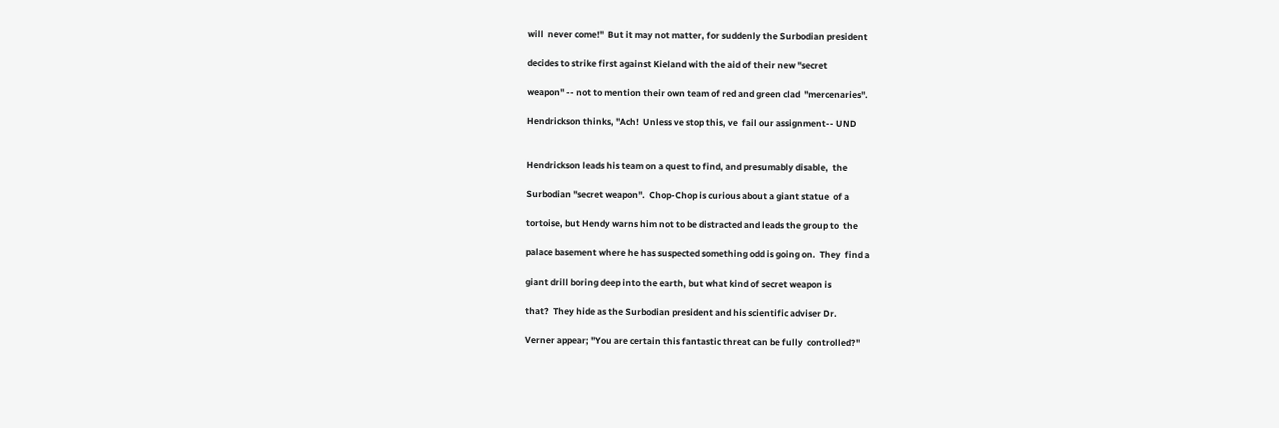will  never come!"  But it may not matter, for suddenly the Surbodian president

decides to strike first against Kieland with the aid of their new "secret

weapon" -- not to mention their own team of red and green clad  "mercenaries".

Hendrickson thinks, "Ach!  Unless ve stop this, ve  fail our assignment-- UND


Hendrickson leads his team on a quest to find, and presumably disable,  the

Surbodian "secret weapon".  Chop-Chop is curious about a giant statue  of a

tortoise, but Hendy warns him not to be distracted and leads the group to  the

palace basement where he has suspected something odd is going on.  They  find a

giant drill boring deep into the earth, but what kind of secret weapon is

that?  They hide as the Surbodian president and his scientific adviser Dr.

Verner appear; "You are certain this fantastic threat can be fully  controlled?"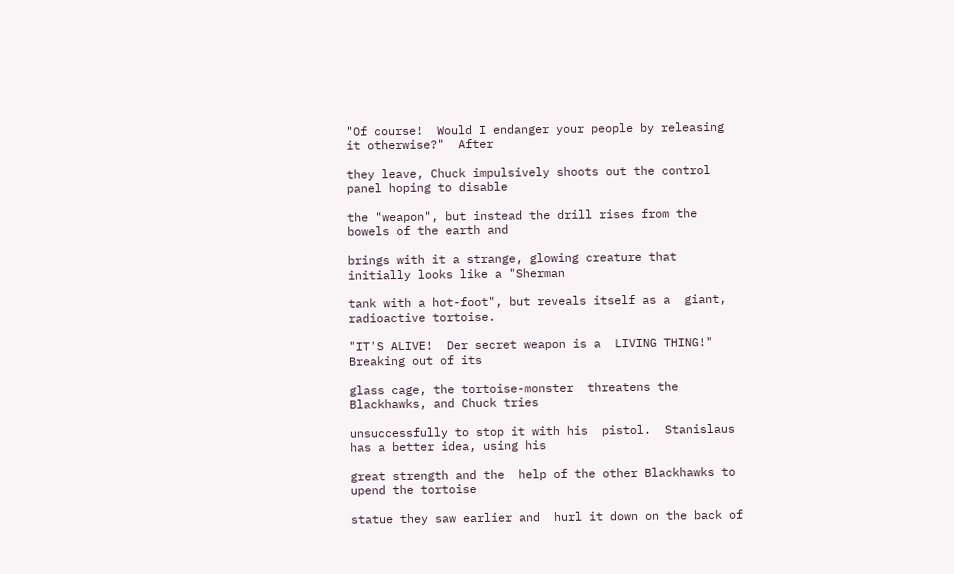"Of course!  Would I endanger your people by releasing  it otherwise?"  After

they leave, Chuck impulsively shoots out the control  panel hoping to disable

the "weapon", but instead the drill rises from the  bowels of the earth and

brings with it a strange, glowing creature that  initially looks like a "Sherman

tank with a hot-foot", but reveals itself as a  giant, radioactive tortoise.

"IT'S ALIVE!  Der secret weapon is a  LIVING THING!"  Breaking out of its

glass cage, the tortoise-monster  threatens the Blackhawks, and Chuck tries

unsuccessfully to stop it with his  pistol.  Stanislaus has a better idea, using his

great strength and the  help of the other Blackhawks to upend the tortoise

statue they saw earlier and  hurl it down on the back of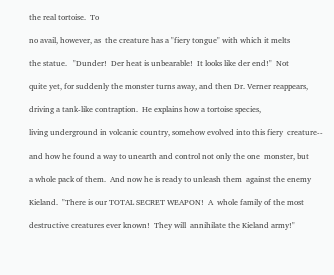the real tortoise.  To

no avail, however, as  the creature has a "fiery tongue" with which it melts

the statue.   "Dunder!  Der heat is unbearable!  It looks like der end!"  Not

quite yet, for suddenly the monster turns away, and then Dr. Verner reappears,

driving a tank-like contraption.  He explains how a tortoise species,

living underground in volcanic country, somehow evolved into this fiery  creature--

and how he found a way to unearth and control not only the one  monster, but

a whole pack of them.  And now he is ready to unleash them  against the enemy

Kieland.  "There is our TOTAL SECRET WEAPON!  A  whole family of the most

destructive creatures ever known!  They will  annihilate the Kieland army!"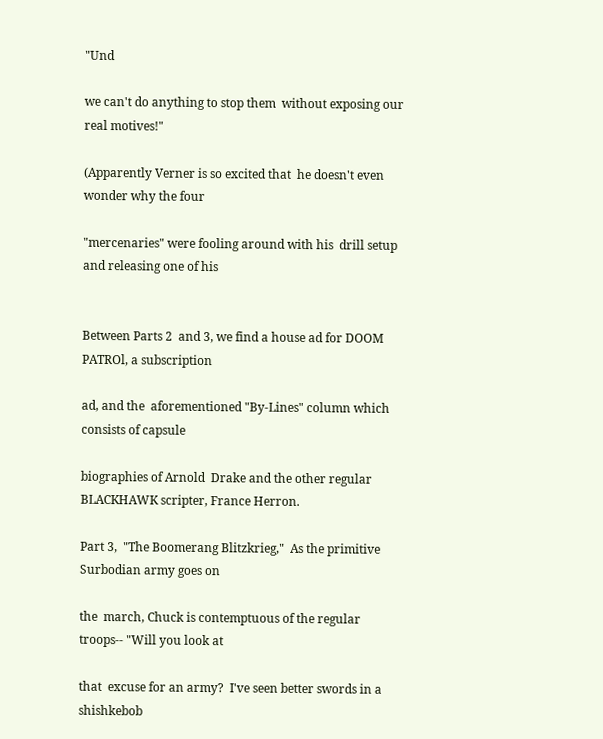"Und

we can't do anything to stop them  without exposing our real motives!"

(Apparently Verner is so excited that  he doesn't even wonder why the four

"mercenaries" were fooling around with his  drill setup and releasing one of his


Between Parts 2  and 3, we find a house ad for DOOM PATROl, a subscription

ad, and the  aforementioned "By-Lines" column which consists of capsule

biographies of Arnold  Drake and the other regular BLACKHAWK scripter, France Herron.

Part 3,  "The Boomerang Blitzkrieg,"  As the primitive Surbodian army goes on

the  march, Chuck is contemptuous of the regular troops-- "Will you look at

that  excuse for an army?  I've seen better swords in a shishkebob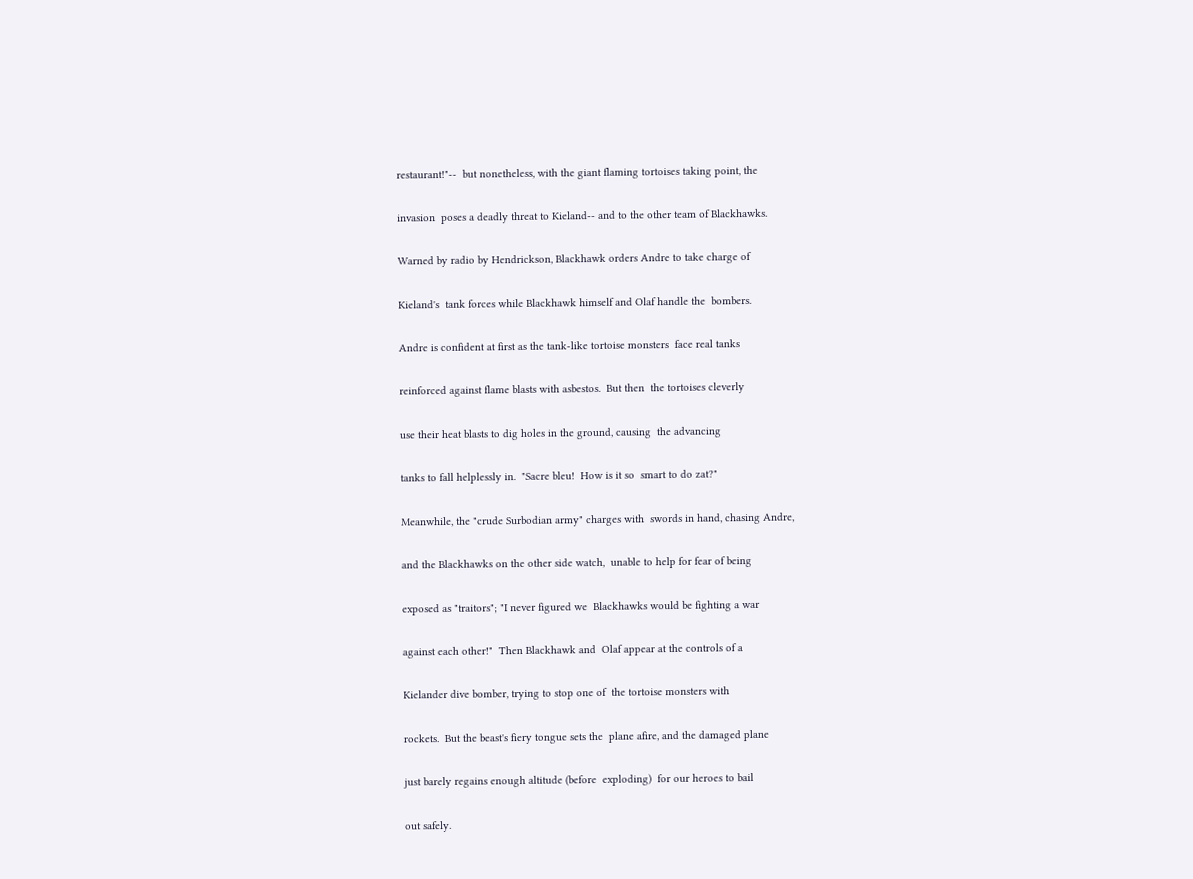restaurant!"--  but nonetheless, with the giant flaming tortoises taking point, the

invasion  poses a deadly threat to Kieland-- and to the other team of Blackhawks.

Warned by radio by Hendrickson, Blackhawk orders Andre to take charge of

Kieland's  tank forces while Blackhawk himself and Olaf handle the  bombers.

Andre is confident at first as the tank-like tortoise monsters  face real tanks

reinforced against flame blasts with asbestos.  But then  the tortoises cleverly

use their heat blasts to dig holes in the ground, causing  the advancing

tanks to fall helplessly in.  "Sacre bleu!  How is it so  smart to do zat?"

Meanwhile, the "crude Surbodian army" charges with  swords in hand, chasing Andre,

and the Blackhawks on the other side watch,  unable to help for fear of being

exposed as "traitors"; "I never figured we  Blackhawks would be fighting a war

against each other!"  Then Blackhawk and  Olaf appear at the controls of a

Kielander dive bomber, trying to stop one of  the tortoise monsters with

rockets.  But the beast's fiery tongue sets the  plane afire, and the damaged plane

just barely regains enough altitude (before  exploding)  for our heroes to bail

out safely.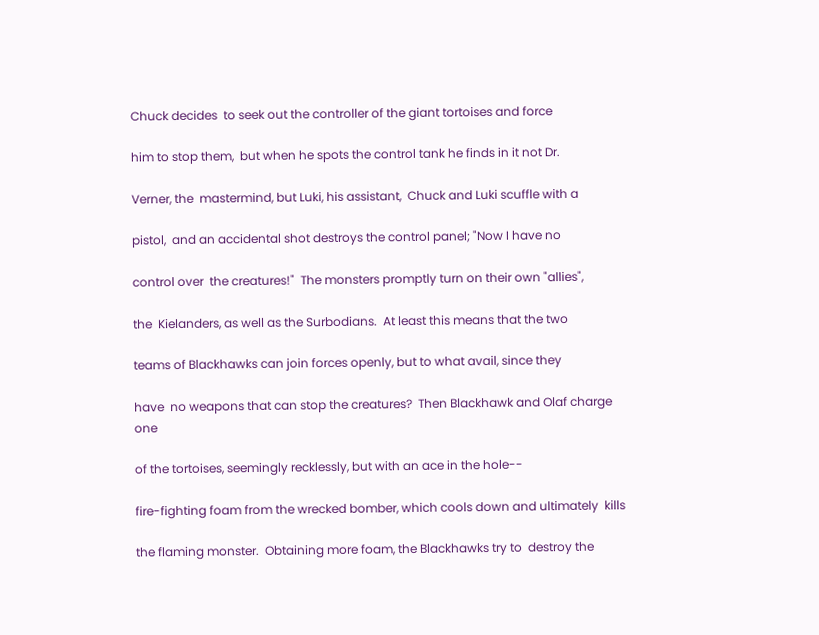Chuck decides  to seek out the controller of the giant tortoises and force

him to stop them,  but when he spots the control tank he finds in it not Dr.

Verner, the  mastermind, but Luki, his assistant,  Chuck and Luki scuffle with a

pistol,  and an accidental shot destroys the control panel; "Now I have no

control over  the creatures!"  The monsters promptly turn on their own "allies",

the  Kielanders, as well as the Surbodians.  At least this means that the two

teams of Blackhawks can join forces openly, but to what avail, since they

have  no weapons that can stop the creatures?  Then Blackhawk and Olaf charge one

of the tortoises, seemingly recklessly, but with an ace in the hole--

fire-fighting foam from the wrecked bomber, which cools down and ultimately  kills

the flaming monster.  Obtaining more foam, the Blackhawks try to  destroy the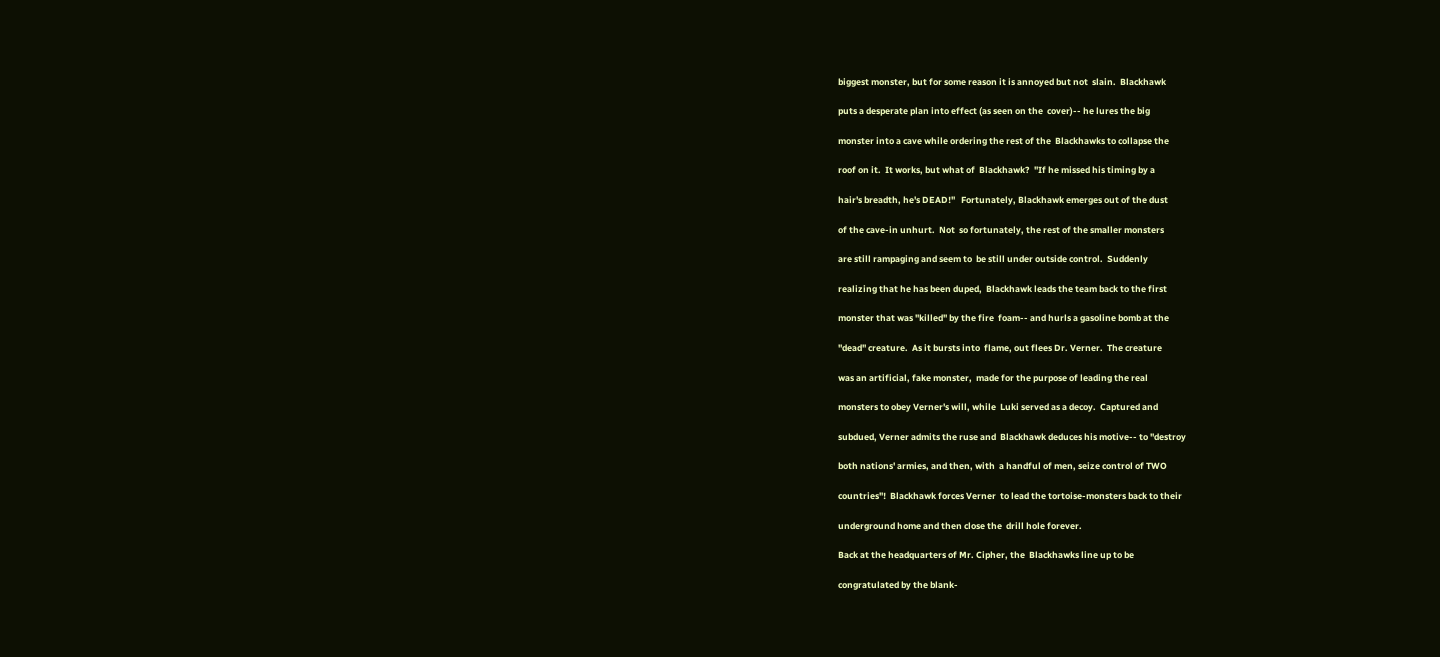biggest monster, but for some reason it is annoyed but not  slain.  Blackhawk

puts a desperate plan into effect (as seen on the  cover)-- he lures the big

monster into a cave while ordering the rest of the  Blackhawks to collapse the

roof on it.  It works, but what of  Blackhawk?  "If he missed his timing by a

hair's breadth, he's DEAD!"   Fortunately, Blackhawk emerges out of the dust

of the cave-in unhurt.  Not  so fortunately, the rest of the smaller monsters

are still rampaging and seem to  be still under outside control.  Suddenly

realizing that he has been duped,  Blackhawk leads the team back to the first

monster that was "killed" by the fire  foam-- and hurls a gasoline bomb at the

"dead" creature.  As it bursts into  flame, out flees Dr. Verner.  The creature

was an artificial, fake monster,  made for the purpose of leading the real

monsters to obey Verner's will, while  Luki served as a decoy.  Captured and

subdued, Verner admits the ruse and  Blackhawk deduces his motive-- to "destroy

both nations' armies, and then, with  a handful of men, seize control of TWO

countries"!  Blackhawk forces Verner  to lead the tortoise-monsters back to their

underground home and then close the  drill hole forever.

Back at the headquarters of Mr. Cipher, the  Blackhawks line up to be

congratulated by the blank-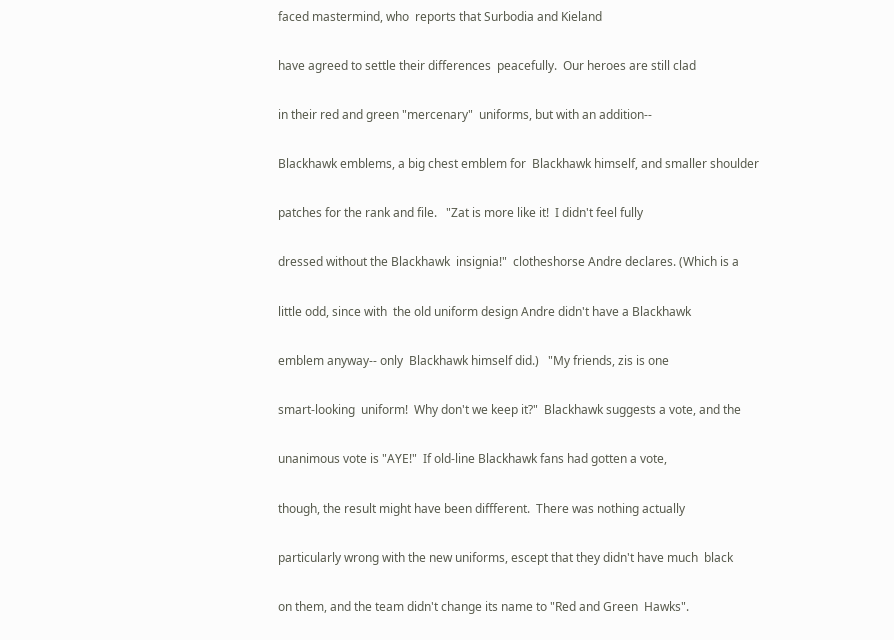faced mastermind, who  reports that Surbodia and Kieland

have agreed to settle their differences  peacefully.  Our heroes are still clad

in their red and green "mercenary"  uniforms, but with an addition--

Blackhawk emblems, a big chest emblem for  Blackhawk himself, and smaller shoulder

patches for the rank and file.   "Zat is more like it!  I didn't feel fully

dressed without the Blackhawk  insignia!"  clotheshorse Andre declares. (Which is a

little odd, since with  the old uniform design Andre didn't have a Blackhawk

emblem anyway-- only  Blackhawk himself did.)   "My friends, zis is one

smart-looking  uniform!  Why don't we keep it?"  Blackhawk suggests a vote, and the

unanimous vote is "AYE!"  If old-line Blackhawk fans had gotten a vote,

though, the result might have been diffferent.  There was nothing actually

particularly wrong with the new uniforms, escept that they didn't have much  black

on them, and the team didn't change its name to "Red and Green  Hawks".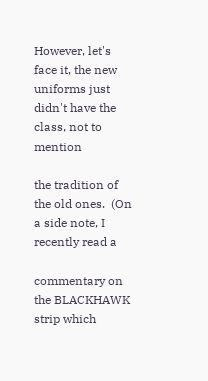However, let's face it, the new uniforms just didn't have the  class, not to mention

the tradition of the old ones.  (On a side note, I  recently read a

commentary on the BLACKHAWK strip which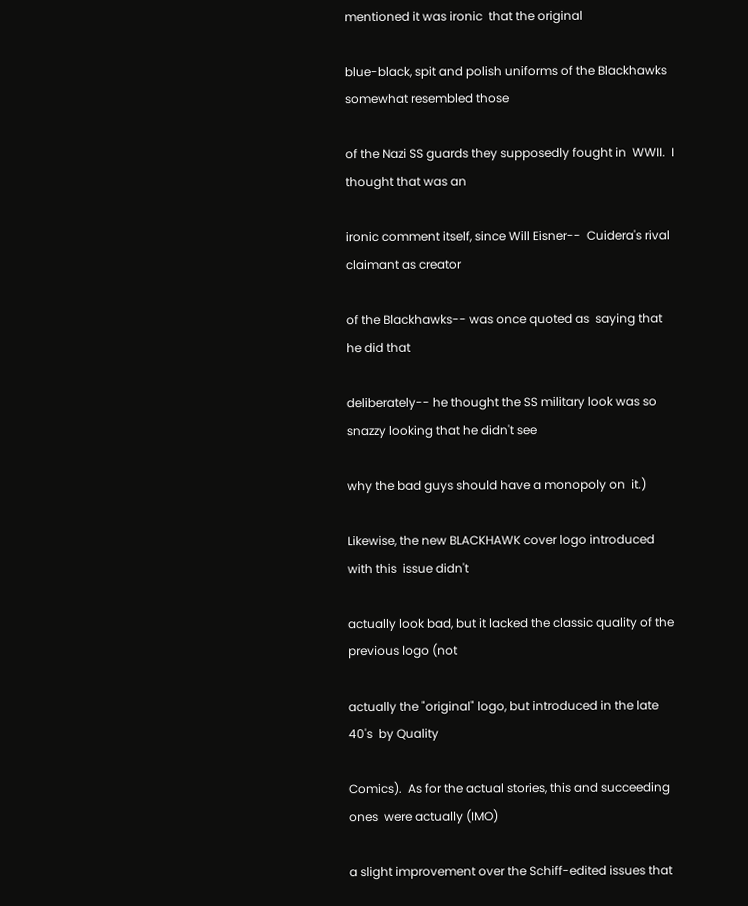mentioned it was ironic  that the original

blue-black, spit and polish uniforms of the Blackhawks  somewhat resembled those

of the Nazi SS guards they supposedly fought in  WWII.  I thought that was an

ironic comment itself, since Will Eisner--  Cuidera's rival claimant as creator

of the Blackhawks-- was once quoted as  saying that he did that

deliberately-- he thought the SS military look was so  snazzy looking that he didn't see

why the bad guys should have a monopoly on  it.)

Likewise, the new BLACKHAWK cover logo introduced with this  issue didn't

actually look bad, but it lacked the classic quality of the  previous logo (not

actually the "original" logo, but introduced in the late 40's  by Quality

Comics).  As for the actual stories, this and succeeding ones  were actually (IMO)

a slight improvement over the Schiff-edited issues that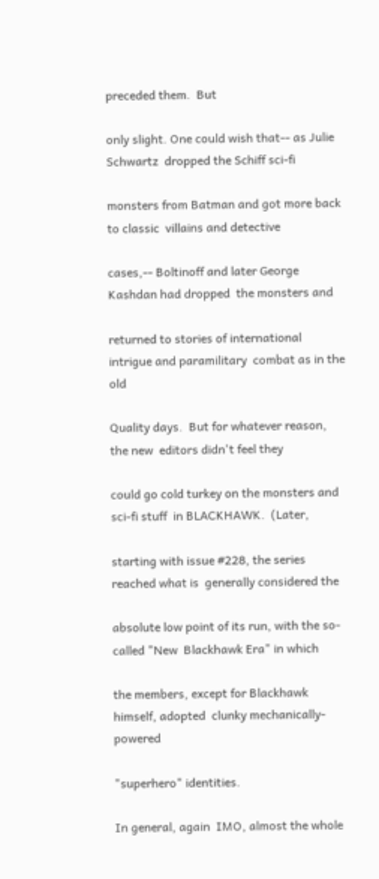preceded them.  But

only slight. One could wish that-- as Julie Schwartz  dropped the Schiff sci-fi

monsters from Batman and got more back to classic  villains and detective

cases,-- Boltinoff and later George Kashdan had dropped  the monsters and

returned to stories of international intrigue and paramilitary  combat as in the old

Quality days.  But for whatever reason, the new  editors didn't feel they

could go cold turkey on the monsters and sci-fi stuff  in BLACKHAWK.  (Later,

starting with issue #228, the series reached what is  generally considered the

absolute low point of its run, with the so-called "New  Blackhawk Era" in which

the members, except for Blackhawk himself, adopted  clunky mechanically-powered

"superhero" identities.

In general, again  IMO, almost the whole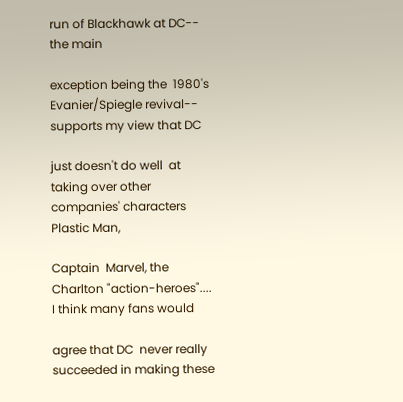run of Blackhawk at DC-- the main

exception being the  1980's Evanier/Spiegle revival-- supports my view that DC

just doesn't do well  at taking over other companies' characters   Plastic Man,

Captain  Marvel, the Charlton "action-heroes".... I think many fans would

agree that DC  never really succeeded in making these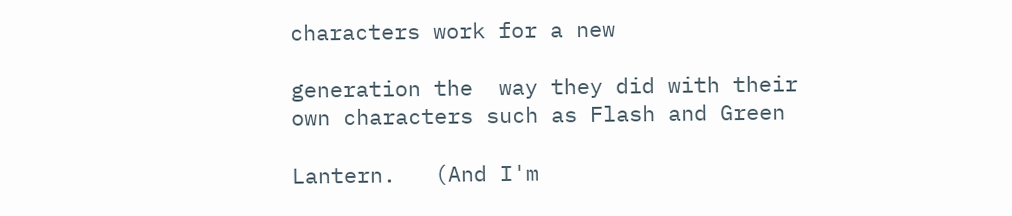characters work for a new

generation the  way they did with their own characters such as Flash and Green

Lantern.   (And I'm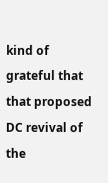kind of grateful that that proposed DC revival of the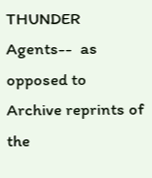THUNDER Agents--  as opposed to Archive reprints of the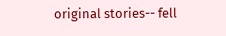original stories-- fell